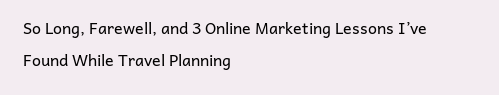So Long, Farewell, and 3 Online Marketing Lessons I’ve Found While Travel Planning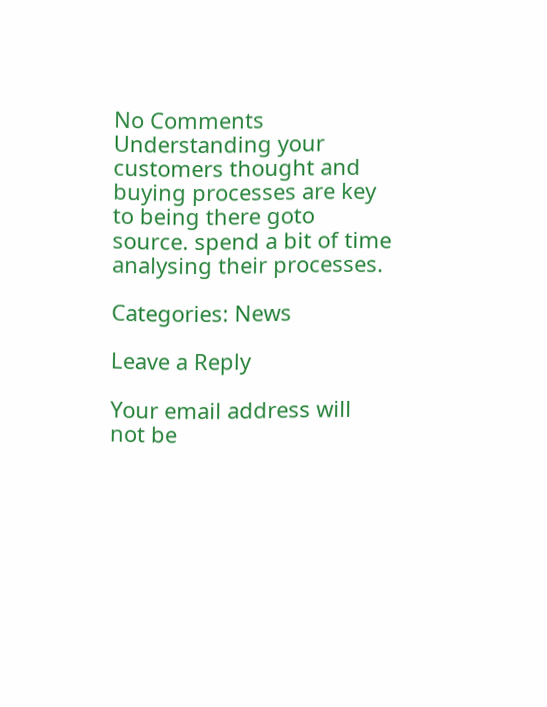No Comments Understanding your customers thought and buying processes are key to being there goto source. spend a bit of time analysing their processes.

Categories: News

Leave a Reply

Your email address will not be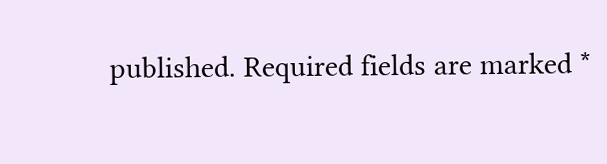published. Required fields are marked *